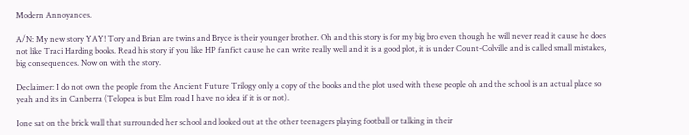Modern Annoyances.

A/N: My new story YAY! Tory and Brian are twins and Bryce is their younger brother. Oh and this story is for my big bro even though he will never read it cause he does not like Traci Harding books. Read his story if you like HP fanfict cause he can write really well and it is a good plot, it is under Count-Colville and is called small mistakes, big consequences. Now on with the story.

Declaimer: I do not own the people from the Ancient Future Trilogy only a copy of the books and the plot used with these people oh and the school is an actual place so yeah and its in Canberra (Telopea is but Elm road I have no idea if it is or not).

Ione sat on the brick wall that surrounded her school and looked out at the other teenagers playing football or talking in their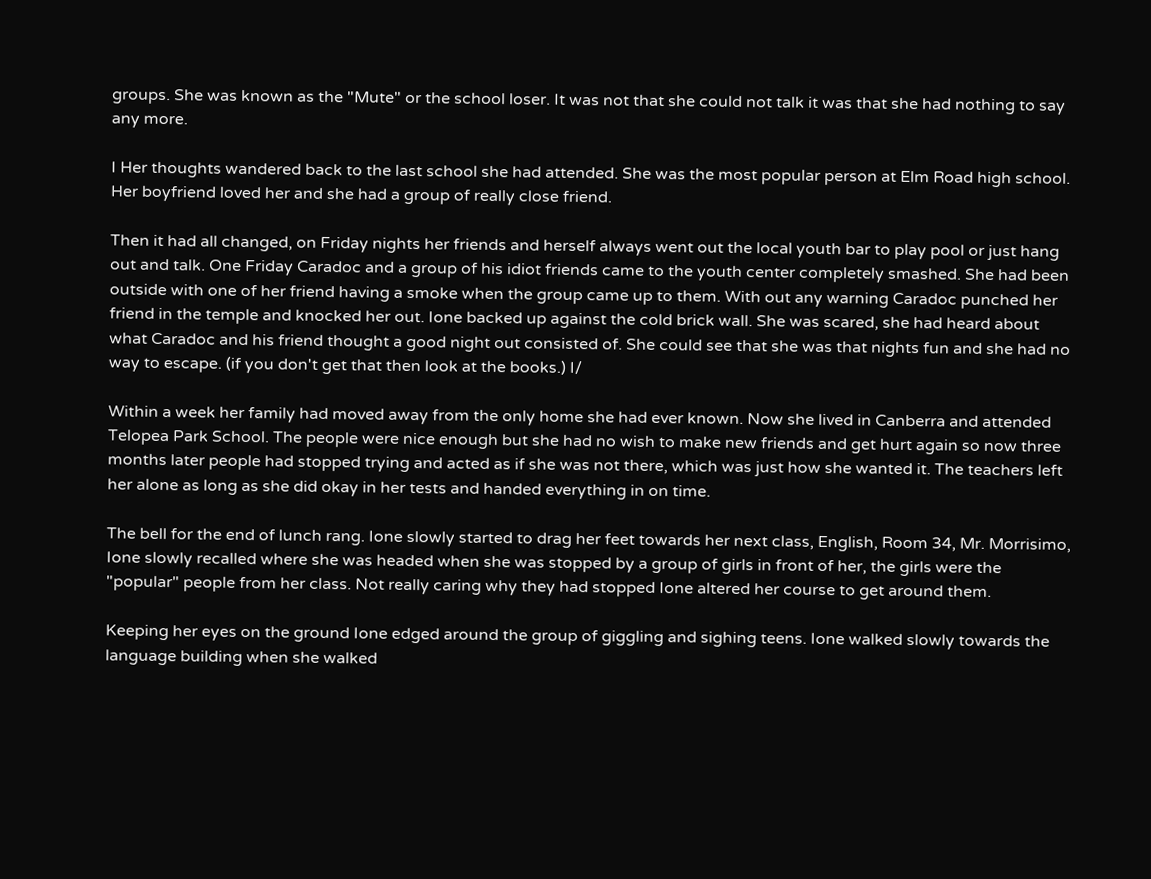groups. She was known as the "Mute" or the school loser. It was not that she could not talk it was that she had nothing to say any more.

I Her thoughts wandered back to the last school she had attended. She was the most popular person at Elm Road high school. Her boyfriend loved her and she had a group of really close friend.

Then it had all changed, on Friday nights her friends and herself always went out the local youth bar to play pool or just hang out and talk. One Friday Caradoc and a group of his idiot friends came to the youth center completely smashed. She had been outside with one of her friend having a smoke when the group came up to them. With out any warning Caradoc punched her friend in the temple and knocked her out. Ione backed up against the cold brick wall. She was scared, she had heard about what Caradoc and his friend thought a good night out consisted of. She could see that she was that nights fun and she had no way to escape. (if you don't get that then look at the books.) I/

Within a week her family had moved away from the only home she had ever known. Now she lived in Canberra and attended Telopea Park School. The people were nice enough but she had no wish to make new friends and get hurt again so now three months later people had stopped trying and acted as if she was not there, which was just how she wanted it. The teachers left her alone as long as she did okay in her tests and handed everything in on time.

The bell for the end of lunch rang. Ione slowly started to drag her feet towards her next class, English, Room 34, Mr. Morrisimo, Ione slowly recalled where she was headed when she was stopped by a group of girls in front of her, the girls were the "popular" people from her class. Not really caring why they had stopped Ione altered her course to get around them.

Keeping her eyes on the ground Ione edged around the group of giggling and sighing teens. Ione walked slowly towards the language building when she walked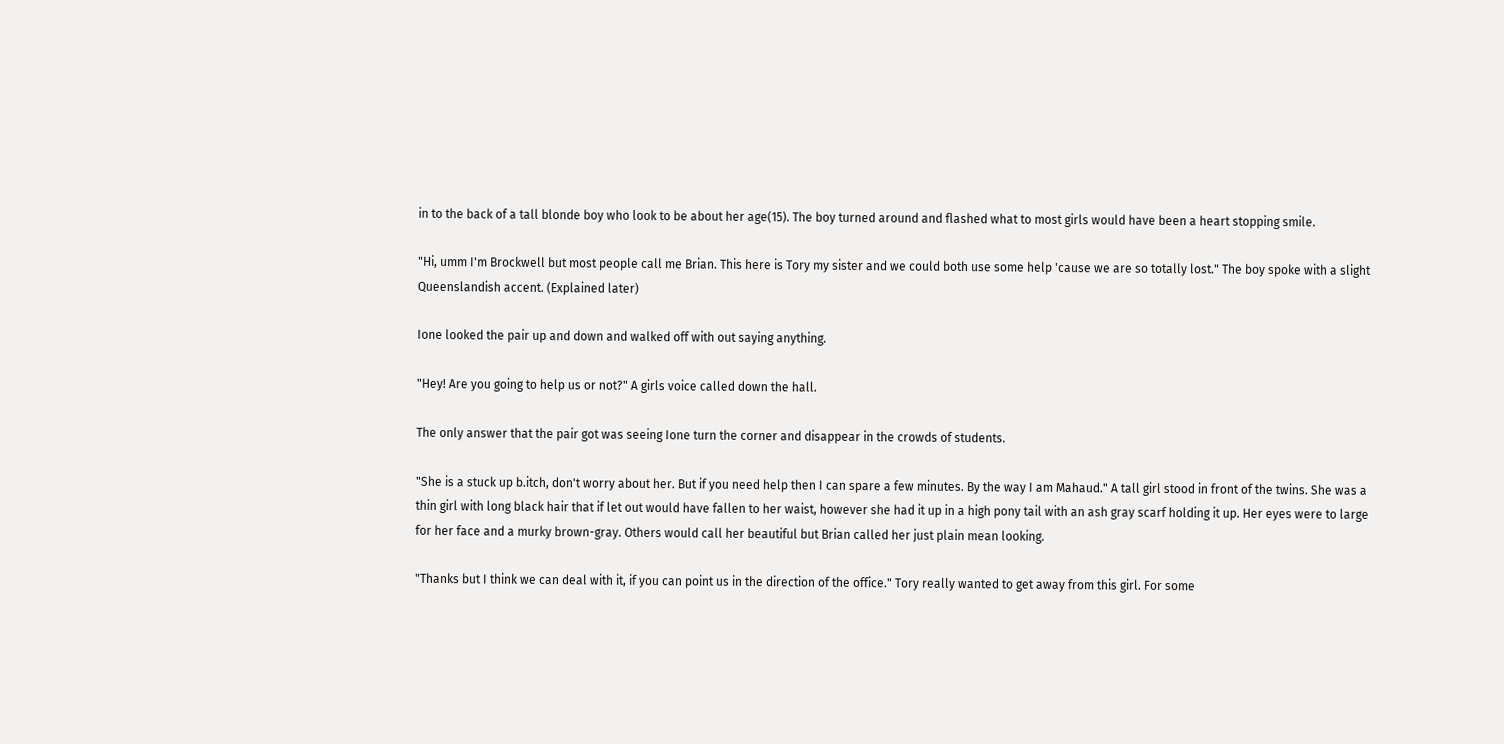in to the back of a tall blonde boy who look to be about her age(15). The boy turned around and flashed what to most girls would have been a heart stopping smile.

"Hi, umm I'm Brockwell but most people call me Brian. This here is Tory my sister and we could both use some help 'cause we are so totally lost." The boy spoke with a slight Queenslandish accent. (Explained later)

Ione looked the pair up and down and walked off with out saying anything.

"Hey! Are you going to help us or not?" A girls voice called down the hall.

The only answer that the pair got was seeing Ione turn the corner and disappear in the crowds of students.

"She is a stuck up b.itch, don't worry about her. But if you need help then I can spare a few minutes. By the way I am Mahaud." A tall girl stood in front of the twins. She was a thin girl with long black hair that if let out would have fallen to her waist, however she had it up in a high pony tail with an ash gray scarf holding it up. Her eyes were to large for her face and a murky brown-gray. Others would call her beautiful but Brian called her just plain mean looking.

"Thanks but I think we can deal with it, if you can point us in the direction of the office." Tory really wanted to get away from this girl. For some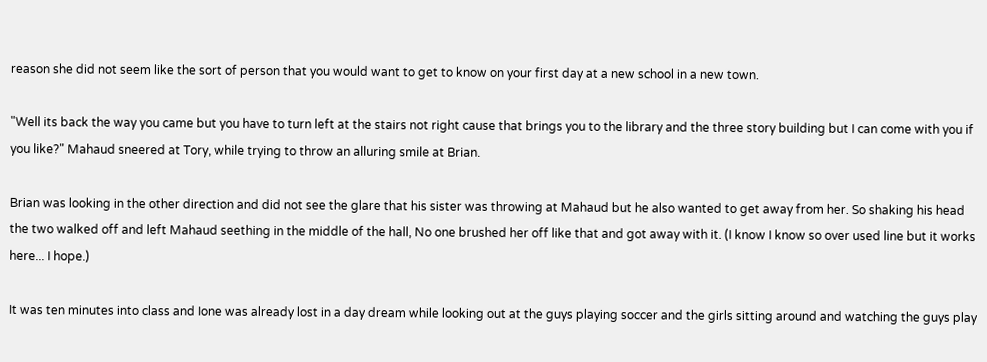reason she did not seem like the sort of person that you would want to get to know on your first day at a new school in a new town.

"Well its back the way you came but you have to turn left at the stairs not right cause that brings you to the library and the three story building but I can come with you if you like?" Mahaud sneered at Tory, while trying to throw an alluring smile at Brian.

Brian was looking in the other direction and did not see the glare that his sister was throwing at Mahaud but he also wanted to get away from her. So shaking his head the two walked off and left Mahaud seething in the middle of the hall, No one brushed her off like that and got away with it. (I know I know so over used line but it works here... I hope.)

It was ten minutes into class and Ione was already lost in a day dream while looking out at the guys playing soccer and the girls sitting around and watching the guys play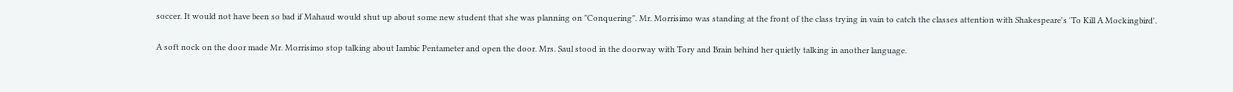soccer. It would not have been so bad if Mahaud would shut up about some new student that she was planning on "Conquering". Mr. Morrisimo was standing at the front of the class trying in vain to catch the classes attention with Shakespeare's 'To Kill A Mockingbird'.

A soft nock on the door made Mr. Morrisimo stop talking about Iambic Pentameter and open the door. Mrs. Saul stood in the doorway with Tory and Brain behind her quietly talking in another language.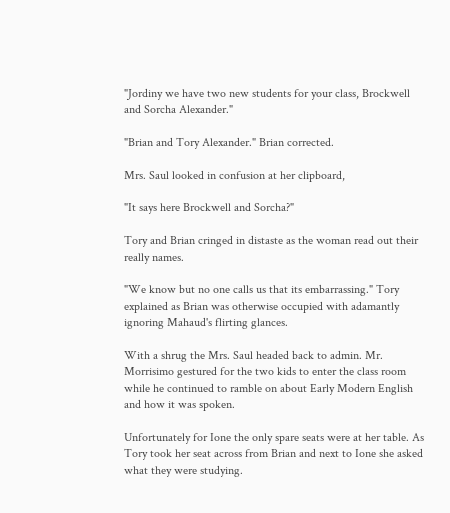"Jordiny we have two new students for your class, Brockwell and Sorcha Alexander."

"Brian and Tory Alexander." Brian corrected.

Mrs. Saul looked in confusion at her clipboard,

"It says here Brockwell and Sorcha?"

Tory and Brian cringed in distaste as the woman read out their really names.

"We know but no one calls us that its embarrassing." Tory explained as Brian was otherwise occupied with adamantly ignoring Mahaud's flirting glances.

With a shrug the Mrs. Saul headed back to admin. Mr. Morrisimo gestured for the two kids to enter the class room while he continued to ramble on about Early Modern English and how it was spoken.

Unfortunately for Ione the only spare seats were at her table. As Tory took her seat across from Brian and next to Ione she asked what they were studying.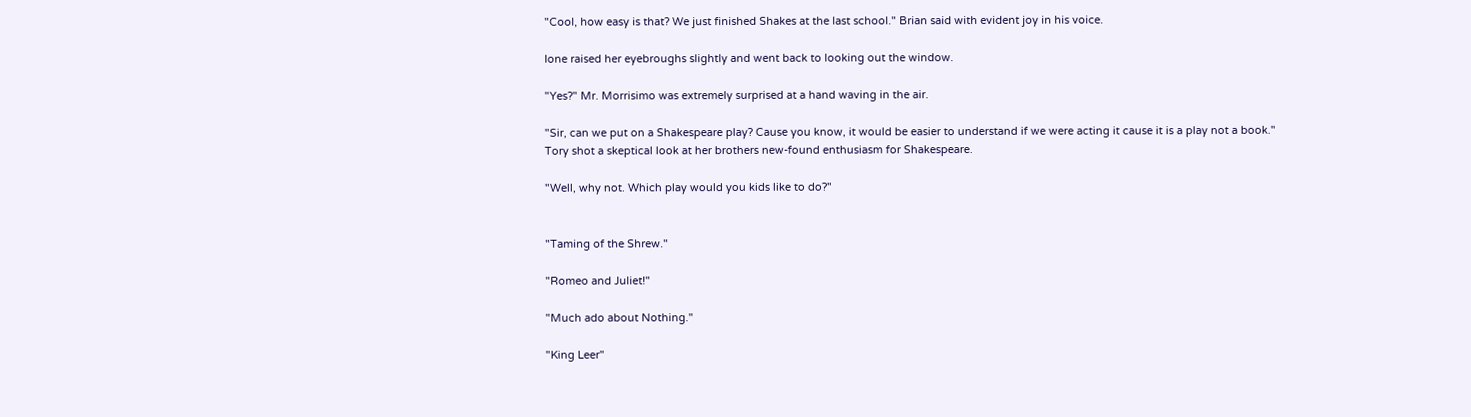"Cool, how easy is that? We just finished Shakes at the last school." Brian said with evident joy in his voice.

Ione raised her eyebroughs slightly and went back to looking out the window.

"Yes?" Mr. Morrisimo was extremely surprised at a hand waving in the air.

"Sir, can we put on a Shakespeare play? Cause you know, it would be easier to understand if we were acting it cause it is a play not a book." Tory shot a skeptical look at her brothers new-found enthusiasm for Shakespeare.

"Well, why not. Which play would you kids like to do?"


"Taming of the Shrew."

"Romeo and Juliet!"

"Much ado about Nothing."

"King Leer"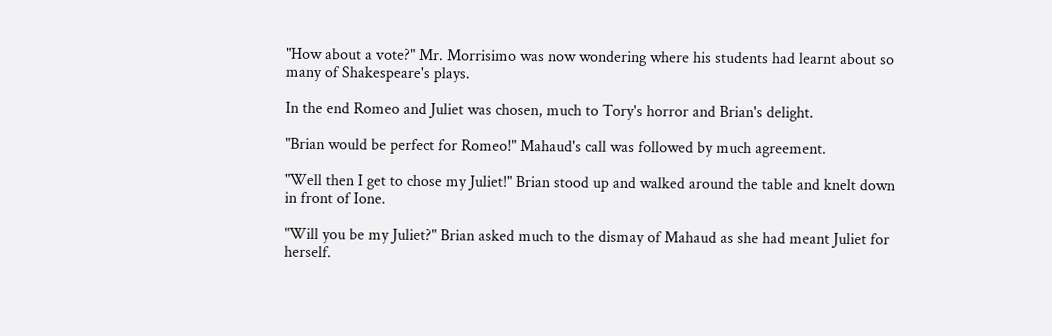"How about a vote?" Mr. Morrisimo was now wondering where his students had learnt about so many of Shakespeare's plays.

In the end Romeo and Juliet was chosen, much to Tory's horror and Brian's delight.

"Brian would be perfect for Romeo!" Mahaud's call was followed by much agreement.

"Well then I get to chose my Juliet!" Brian stood up and walked around the table and knelt down in front of Ione.

"Will you be my Juliet?" Brian asked much to the dismay of Mahaud as she had meant Juliet for herself.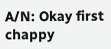A/N: Okay first chappy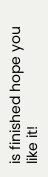is finished hope you like it!